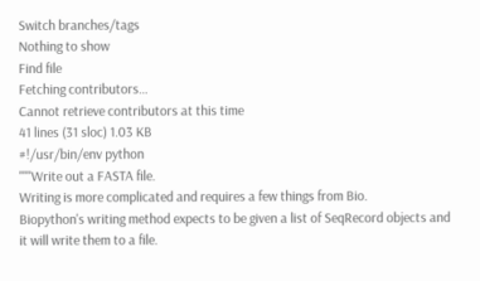Switch branches/tags
Nothing to show
Find file
Fetching contributors…
Cannot retrieve contributors at this time
41 lines (31 sloc) 1.03 KB
#!/usr/bin/env python
"""Write out a FASTA file.
Writing is more complicated and requires a few things from Bio.
Biopython's writing method expects to be given a list of SeqRecord objects and
it will write them to a file.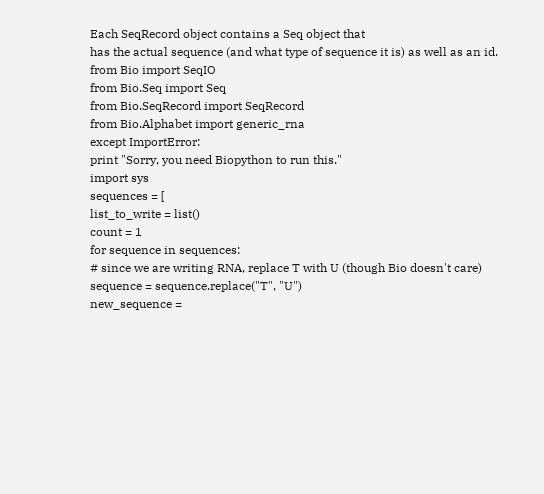Each SeqRecord object contains a Seq object that
has the actual sequence (and what type of sequence it is) as well as an id.
from Bio import SeqIO
from Bio.Seq import Seq
from Bio.SeqRecord import SeqRecord
from Bio.Alphabet import generic_rna
except ImportError:
print "Sorry, you need Biopython to run this."
import sys
sequences = [
list_to_write = list()
count = 1
for sequence in sequences:
# since we are writing RNA, replace T with U (though Bio doesn't care)
sequence = sequence.replace("T", "U")
new_sequence =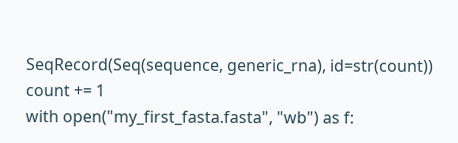SeqRecord(Seq(sequence, generic_rna), id=str(count))
count += 1
with open("my_first_fasta.fasta", "wb") as f: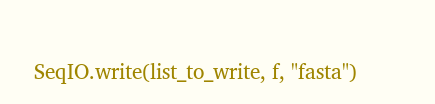SeqIO.write(list_to_write, f, "fasta")